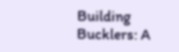Building Bucklers: A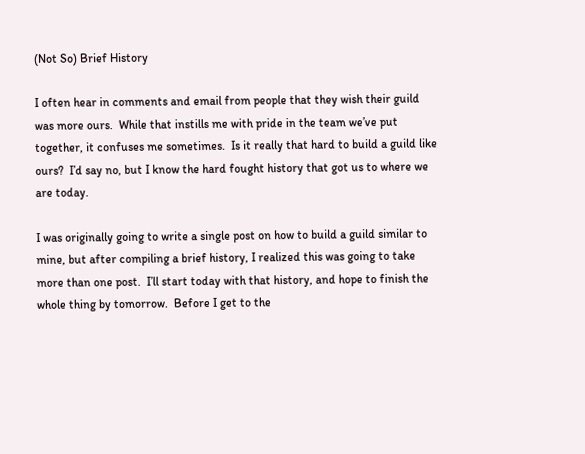(Not So) Brief History

I often hear in comments and email from people that they wish their guild was more ours.  While that instills me with pride in the team we’ve put together, it confuses me sometimes.  Is it really that hard to build a guild like ours?  I’d say no, but I know the hard fought history that got us to where we are today.

I was originally going to write a single post on how to build a guild similar to mine, but after compiling a brief history, I realized this was going to take more than one post.  I’ll start today with that history, and hope to finish the whole thing by tomorrow.  Before I get to the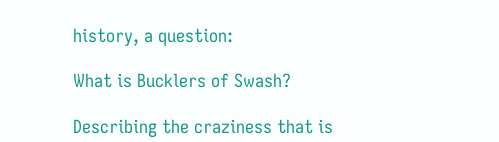history, a question:

What is Bucklers of Swash?

Describing the craziness that is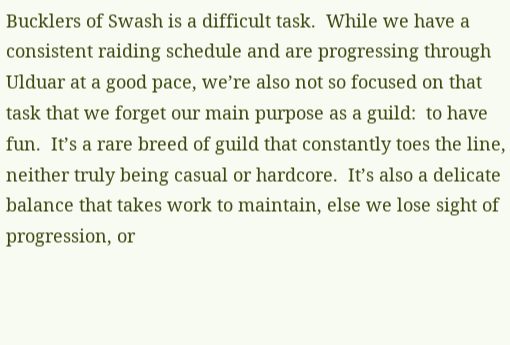Bucklers of Swash is a difficult task.  While we have a consistent raiding schedule and are progressing through Ulduar at a good pace, we’re also not so focused on that task that we forget our main purpose as a guild:  to have fun.  It’s a rare breed of guild that constantly toes the line, neither truly being casual or hardcore.  It’s also a delicate balance that takes work to maintain, else we lose sight of progression, or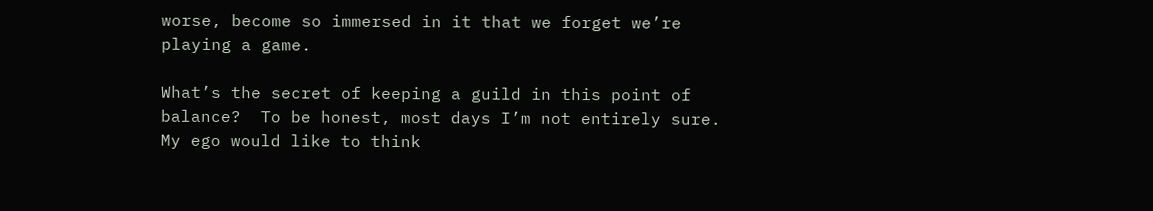worse, become so immersed in it that we forget we’re playing a game.

What’s the secret of keeping a guild in this point of balance?  To be honest, most days I’m not entirely sure.  My ego would like to think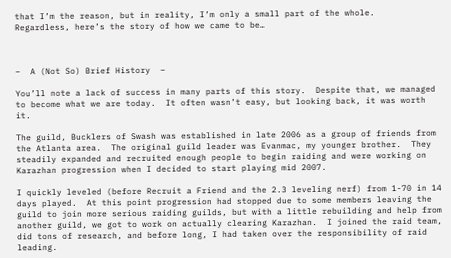that I’m the reason, but in reality, I’m only a small part of the whole.   Regardless, here’s the story of how we came to be…



–  A (Not So) Brief History  –

You’ll note a lack of success in many parts of this story.  Despite that, we managed to become what we are today.  It often wasn’t easy, but looking back, it was worth it.

The guild, Bucklers of Swash was established in late 2006 as a group of friends from the Atlanta area.  The original guild leader was Evanmac, my younger brother.  They steadily expanded and recruited enough people to begin raiding and were working on Karazhan progression when I decided to start playing mid 2007.

I quickly leveled (before Recruit a Friend and the 2.3 leveling nerf) from 1-70 in 14 days played.  At this point progression had stopped due to some members leaving the guild to join more serious raiding guilds, but with a little rebuilding and help from another guild, we got to work on actually clearing Karazhan.  I joined the raid team, did tons of research, and before long, I had taken over the responsibility of raid leading.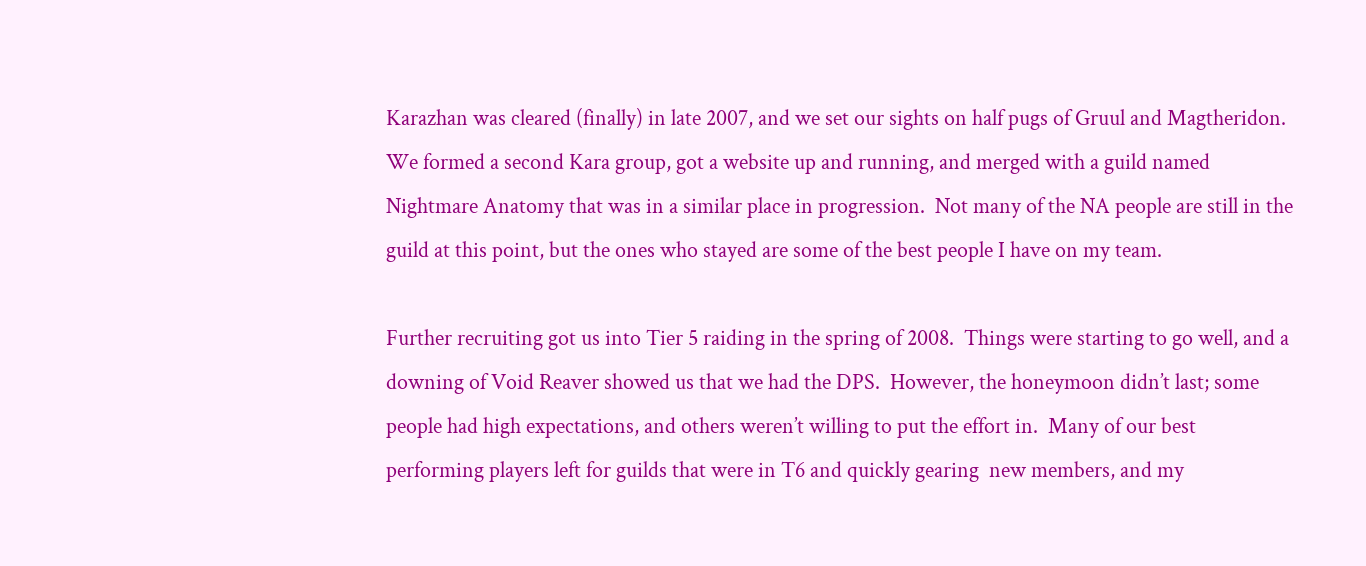Karazhan was cleared (finally) in late 2007, and we set our sights on half pugs of Gruul and Magtheridon.  We formed a second Kara group, got a website up and running, and merged with a guild named Nightmare Anatomy that was in a similar place in progression.  Not many of the NA people are still in the guild at this point, but the ones who stayed are some of the best people I have on my team.

Further recruiting got us into Tier 5 raiding in the spring of 2008.  Things were starting to go well, and a downing of Void Reaver showed us that we had the DPS.  However, the honeymoon didn’t last; some people had high expectations, and others weren’t willing to put the effort in.  Many of our best performing players left for guilds that were in T6 and quickly gearing  new members, and my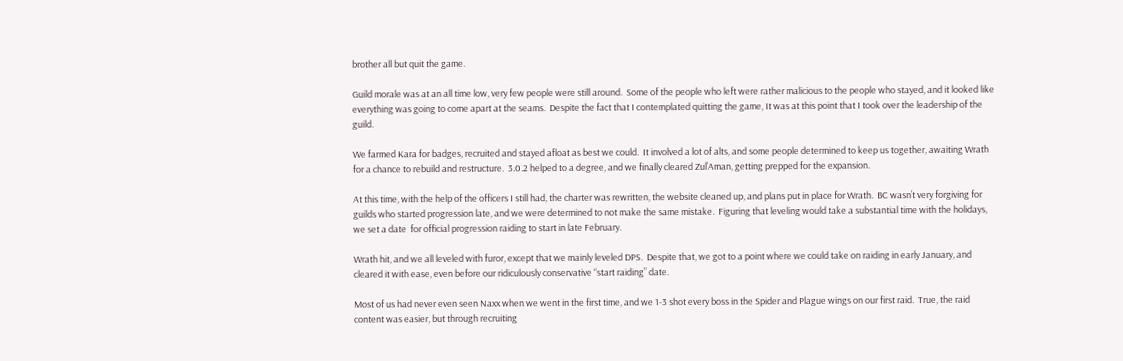brother all but quit the game.

Guild morale was at an all time low, very few people were still around.  Some of the people who left were rather malicious to the people who stayed, and it looked like everything was going to come apart at the seams.  Despite the fact that I contemplated quitting the game, It was at this point that I took over the leadership of the guild.

We farmed Kara for badges, recruited and stayed afloat as best we could.  It involved a lot of alts, and some people determined to keep us together, awaiting Wrath for a chance to rebuild and restructure.  3.0.2 helped to a degree, and we finally cleared Zul’Aman, getting prepped for the expansion.

At this time, with the help of the officers I still had, the charter was rewritten, the website cleaned up, and plans put in place for Wrath.  BC wasn’t very forgiving for guilds who started progression late, and we were determined to not make the same mistake.  Figuring that leveling would take a substantial time with the holidays, we set a date  for official progression raiding to start in late February.

Wrath hit, and we all leveled with furor, except that we mainly leveled DPS.  Despite that, we got to a point where we could take on raiding in early January, and cleared it with ease, even before our ridiculously conservative “start raiding” date.

Most of us had never even seen Naxx when we went in the first time, and we 1-3 shot every boss in the Spider and Plague wings on our first raid.  True, the raid content was easier, but through recruiting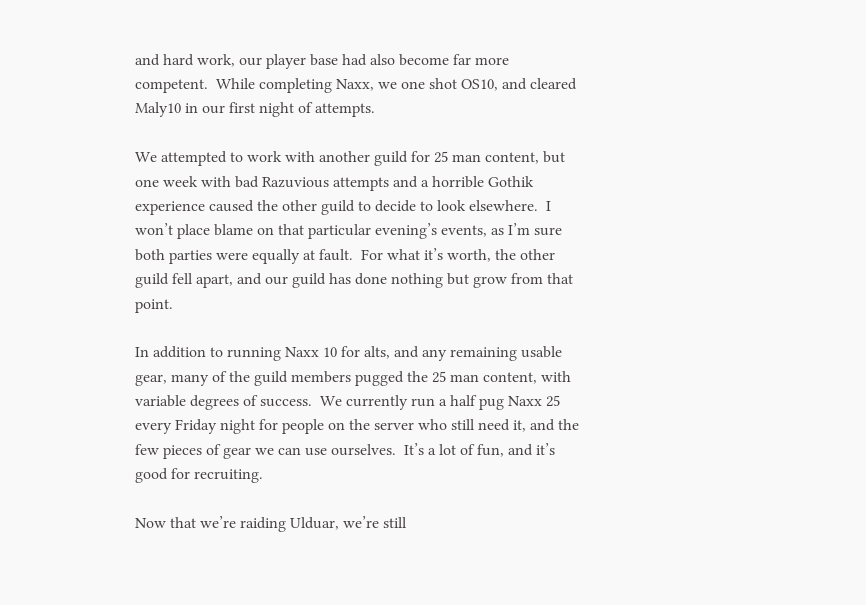and hard work, our player base had also become far more competent.  While completing Naxx, we one shot OS10, and cleared Maly10 in our first night of attempts.

We attempted to work with another guild for 25 man content, but one week with bad Razuvious attempts and a horrible Gothik experience caused the other guild to decide to look elsewhere.  I won’t place blame on that particular evening’s events, as I’m sure both parties were equally at fault.  For what it’s worth, the other guild fell apart, and our guild has done nothing but grow from that point.

In addition to running Naxx 10 for alts, and any remaining usable gear, many of the guild members pugged the 25 man content, with variable degrees of success.  We currently run a half pug Naxx 25 every Friday night for people on the server who still need it, and the few pieces of gear we can use ourselves.  It’s a lot of fun, and it’s good for recruiting.

Now that we’re raiding Ulduar, we’re still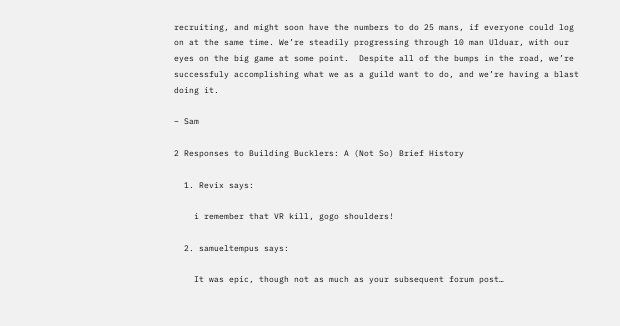recruiting, and might soon have the numbers to do 25 mans, if everyone could log on at the same time. We’re steadily progressing through 10 man Ulduar, with our eyes on the big game at some point.  Despite all of the bumps in the road, we’re successfuly accomplishing what we as a guild want to do, and we’re having a blast doing it.

– Sam

2 Responses to Building Bucklers: A (Not So) Brief History

  1. Revix says:

    i remember that VR kill, gogo shoulders!

  2. samueltempus says:

    It was epic, though not as much as your subsequent forum post…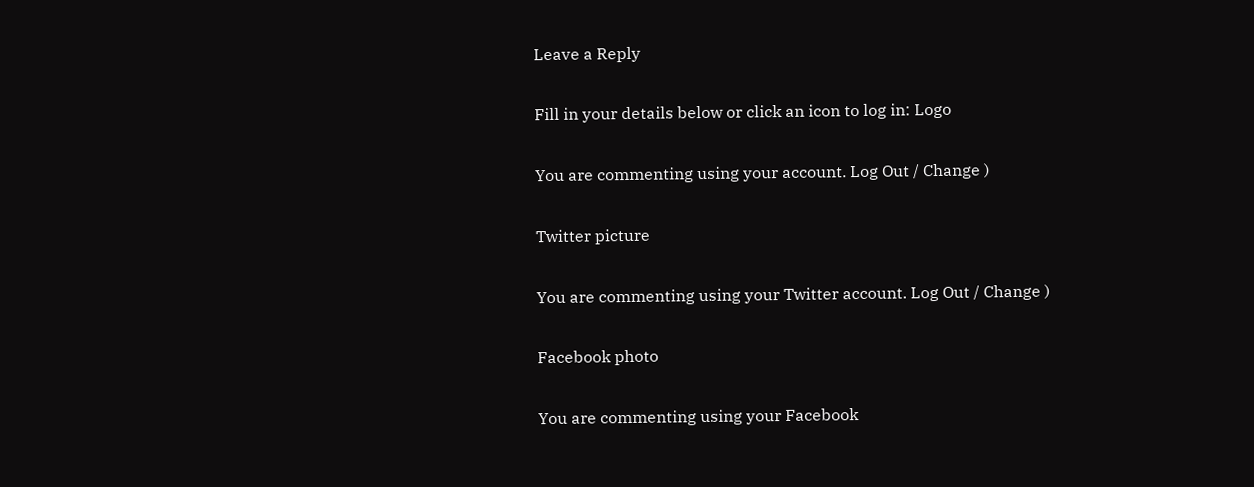Leave a Reply

Fill in your details below or click an icon to log in: Logo

You are commenting using your account. Log Out / Change )

Twitter picture

You are commenting using your Twitter account. Log Out / Change )

Facebook photo

You are commenting using your Facebook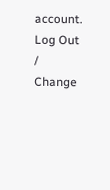account. Log Out / Change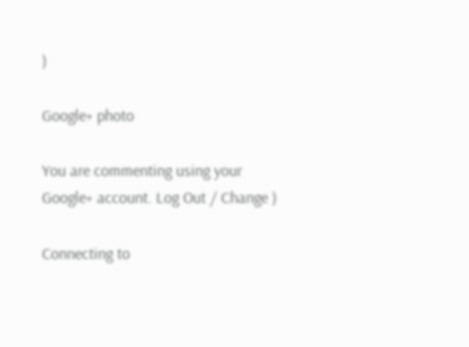)

Google+ photo

You are commenting using your Google+ account. Log Out / Change )

Connecting to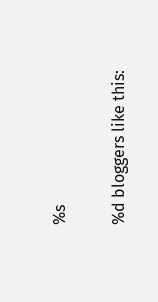%s

%d bloggers like this: